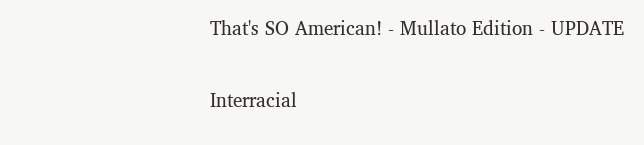That's SO American! - Mullato Edition - UPDATE

Interracial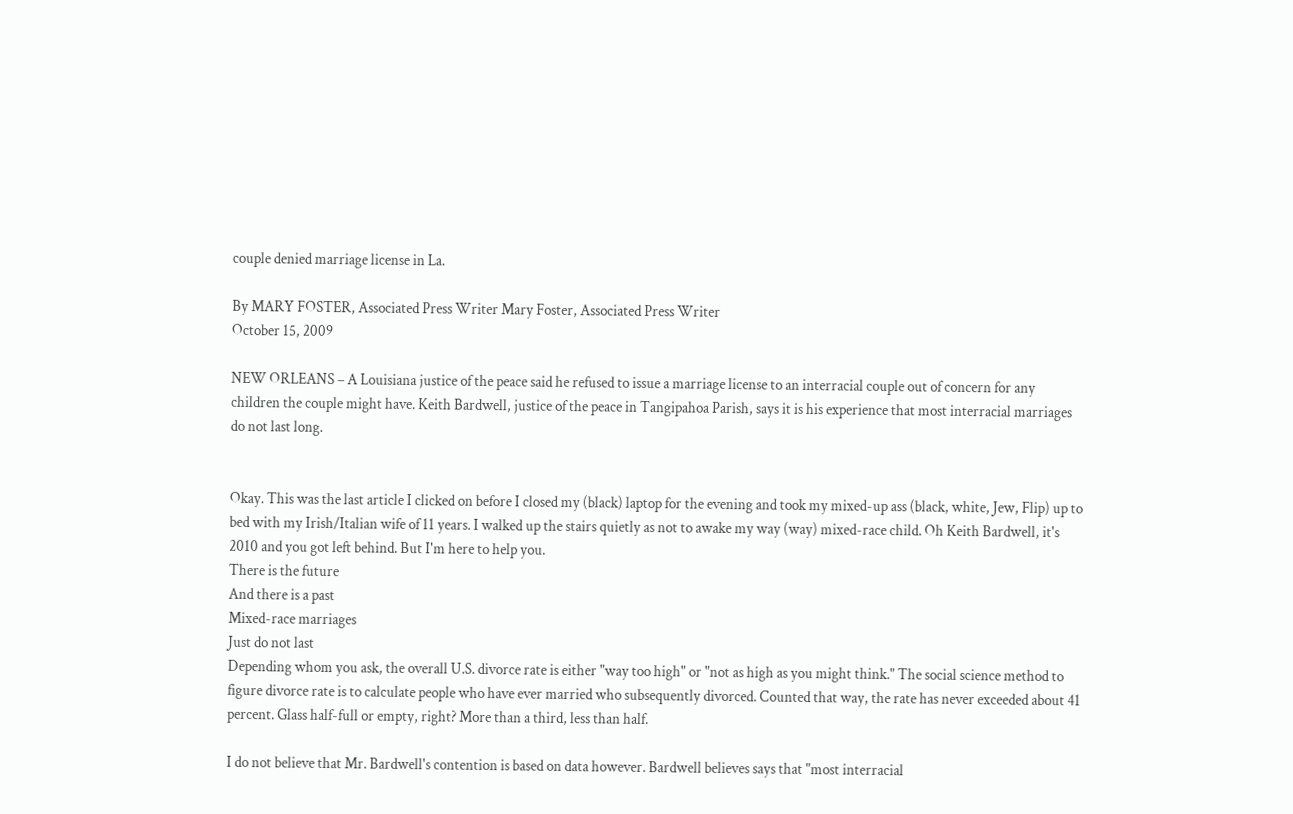couple denied marriage license in La.

By MARY FOSTER, Associated Press Writer Mary Foster, Associated Press Writer
October 15, 2009

NEW ORLEANS – A Louisiana justice of the peace said he refused to issue a marriage license to an interracial couple out of concern for any children the couple might have. Keith Bardwell, justice of the peace in Tangipahoa Parish, says it is his experience that most interracial marriages do not last long.


Okay. This was the last article I clicked on before I closed my (black) laptop for the evening and took my mixed-up ass (black, white, Jew, Flip) up to bed with my Irish/Italian wife of 11 years. I walked up the stairs quietly as not to awake my way (way) mixed-race child. Oh Keith Bardwell, it's 2010 and you got left behind. But I'm here to help you.
There is the future
And there is a past
Mixed-race marriages
Just do not last
Depending whom you ask, the overall U.S. divorce rate is either "way too high" or "not as high as you might think." The social science method to figure divorce rate is to calculate people who have ever married who subsequently divorced. Counted that way, the rate has never exceeded about 41 percent. Glass half-full or empty, right? More than a third, less than half.

I do not believe that Mr. Bardwell's contention is based on data however. Bardwell believes says that "most interracial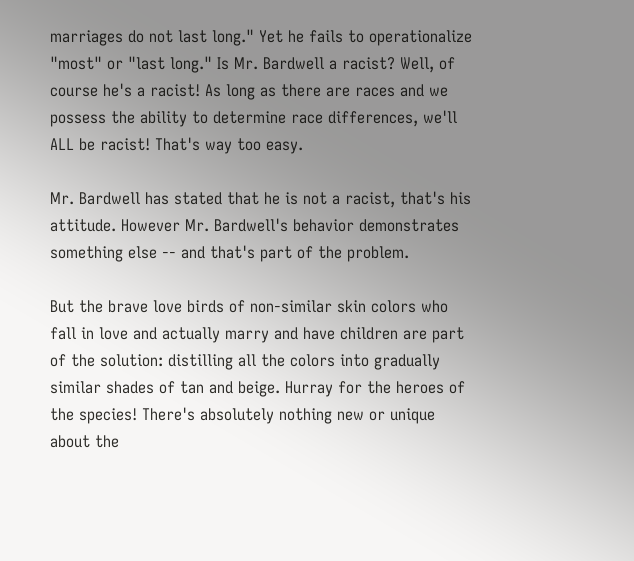marriages do not last long." Yet he fails to operationalize "most" or "last long." Is Mr. Bardwell a racist? Well, of course he's a racist! As long as there are races and we possess the ability to determine race differences, we'll ALL be racist! That's way too easy.

Mr. Bardwell has stated that he is not a racist, that's his attitude. However Mr. Bardwell's behavior demonstrates something else -- and that's part of the problem.

But the brave love birds of non-similar skin colors who fall in love and actually marry and have children are part of the solution: distilling all the colors into gradually similar shades of tan and beige. Hurray for the heroes of the species! There's absolutely nothing new or unique about the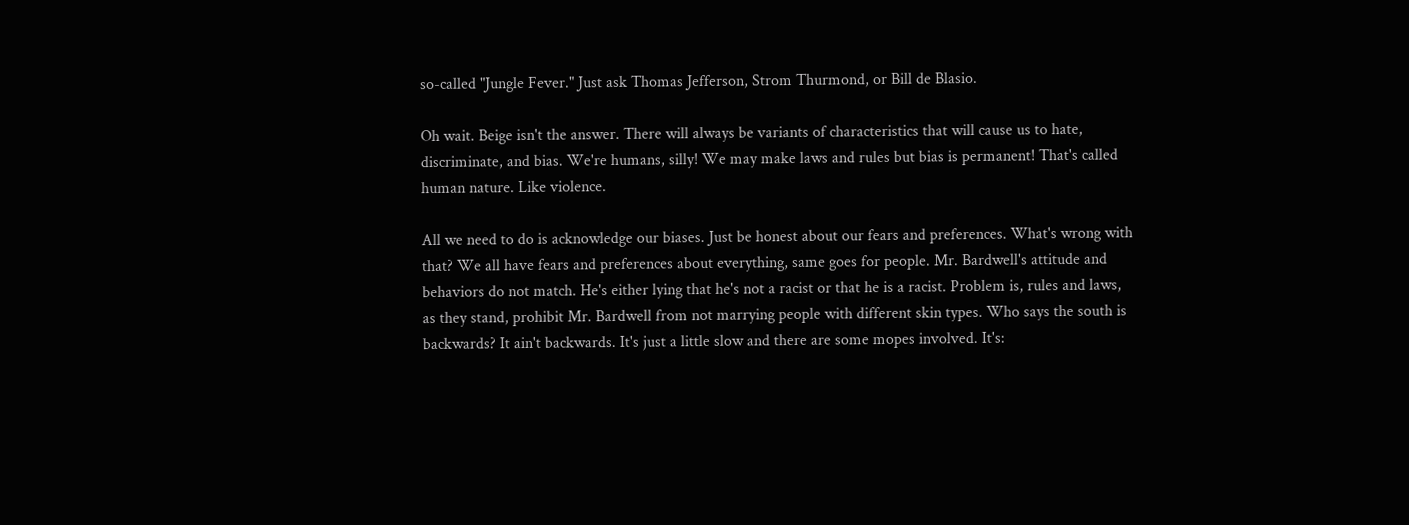so-called "Jungle Fever." Just ask Thomas Jefferson, Strom Thurmond, or Bill de Blasio.

Oh wait. Beige isn't the answer. There will always be variants of characteristics that will cause us to hate, discriminate, and bias. We're humans, silly! We may make laws and rules but bias is permanent! That's called human nature. Like violence.

All we need to do is acknowledge our biases. Just be honest about our fears and preferences. What's wrong with that? We all have fears and preferences about everything, same goes for people. Mr. Bardwell's attitude and behaviors do not match. He's either lying that he's not a racist or that he is a racist. Problem is, rules and laws, as they stand, prohibit Mr. Bardwell from not marrying people with different skin types. Who says the south is backwards? It ain't backwards. It's just a little slow and there are some mopes involved. It's: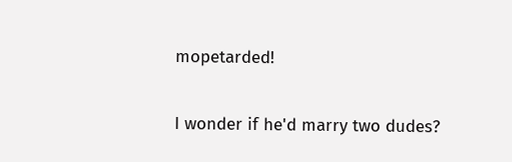mopetarded!

I wonder if he'd marry two dudes?